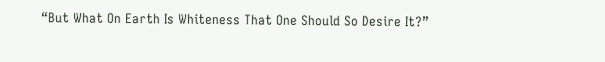“But What On Earth Is Whiteness That One Should So Desire It?”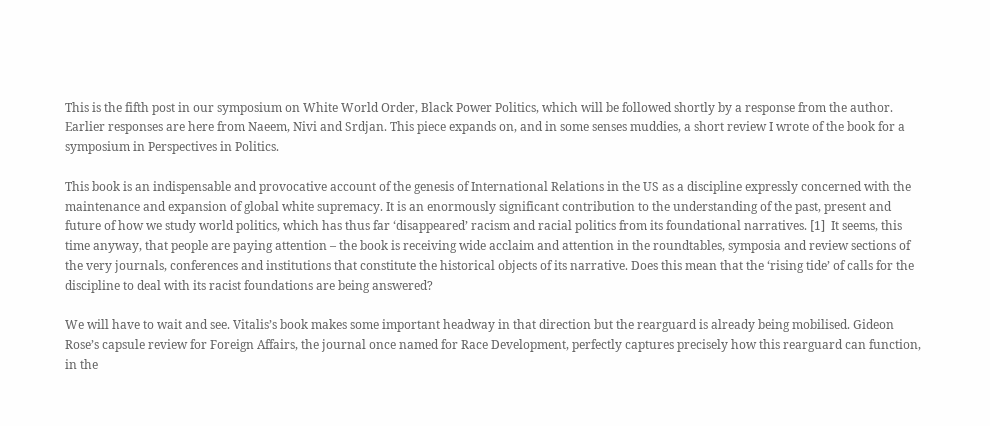This is the fifth post in our symposium on White World Order, Black Power Politics, which will be followed shortly by a response from the author. Earlier responses are here from Naeem, Nivi and Srdjan. This piece expands on, and in some senses muddies, a short review I wrote of the book for a symposium in Perspectives in Politics.

This book is an indispensable and provocative account of the genesis of International Relations in the US as a discipline expressly concerned with the maintenance and expansion of global white supremacy. It is an enormously significant contribution to the understanding of the past, present and future of how we study world politics, which has thus far ‘disappeared’ racism and racial politics from its foundational narratives. [1]  It seems, this time anyway, that people are paying attention – the book is receiving wide acclaim and attention in the roundtables, symposia and review sections of the very journals, conferences and institutions that constitute the historical objects of its narrative. Does this mean that the ‘rising tide’ of calls for the discipline to deal with its racist foundations are being answered?

We will have to wait and see. Vitalis’s book makes some important headway in that direction but the rearguard is already being mobilised. Gideon Rose’s capsule review for Foreign Affairs, the journal once named for Race Development, perfectly captures precisely how this rearguard can function, in the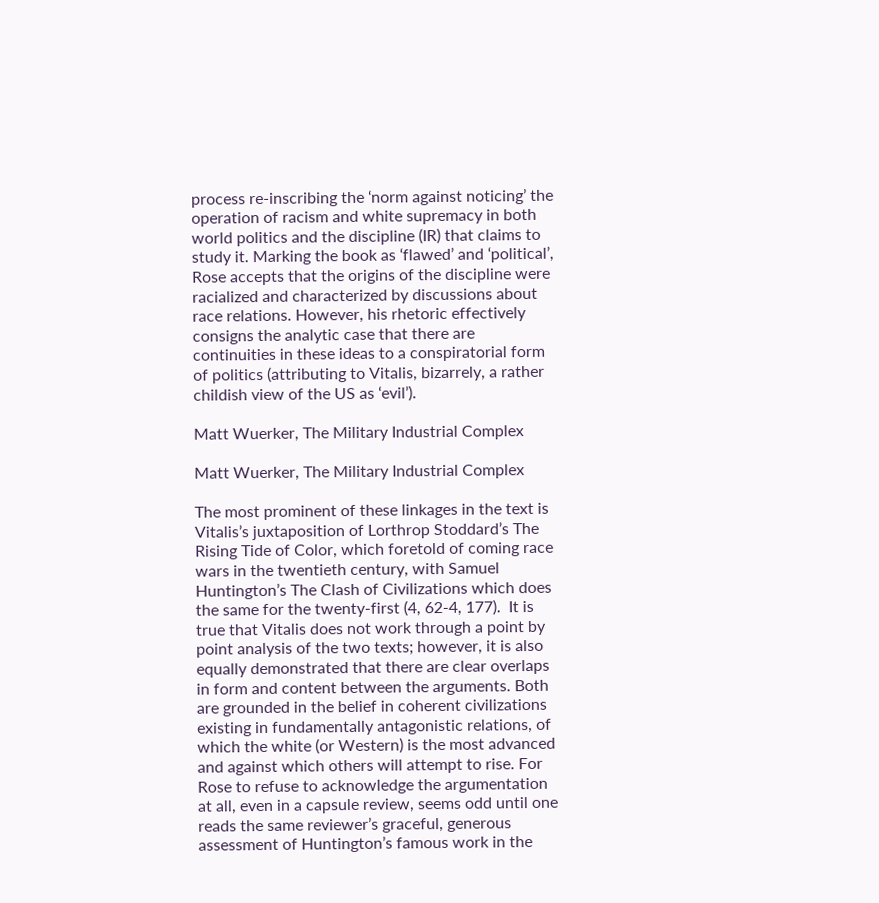process re-inscribing the ‘norm against noticing’ the operation of racism and white supremacy in both world politics and the discipline (IR) that claims to study it. Marking the book as ‘flawed’ and ‘political’, Rose accepts that the origins of the discipline were racialized and characterized by discussions about race relations. However, his rhetoric effectively consigns the analytic case that there are continuities in these ideas to a conspiratorial form of politics (attributing to Vitalis, bizarrely, a rather childish view of the US as ‘evil’).

Matt Wuerker, The Military Industrial Complex

Matt Wuerker, The Military Industrial Complex

The most prominent of these linkages in the text is Vitalis’s juxtaposition of Lorthrop Stoddard’s The Rising Tide of Color, which foretold of coming race wars in the twentieth century, with Samuel Huntington’s The Clash of Civilizations which does the same for the twenty-first (4, 62-4, 177).  It is true that Vitalis does not work through a point by point analysis of the two texts; however, it is also equally demonstrated that there are clear overlaps in form and content between the arguments. Both are grounded in the belief in coherent civilizations existing in fundamentally antagonistic relations, of which the white (or Western) is the most advanced and against which others will attempt to rise. For Rose to refuse to acknowledge the argumentation at all, even in a capsule review, seems odd until one reads the same reviewer’s graceful, generous assessment of Huntington’s famous work in the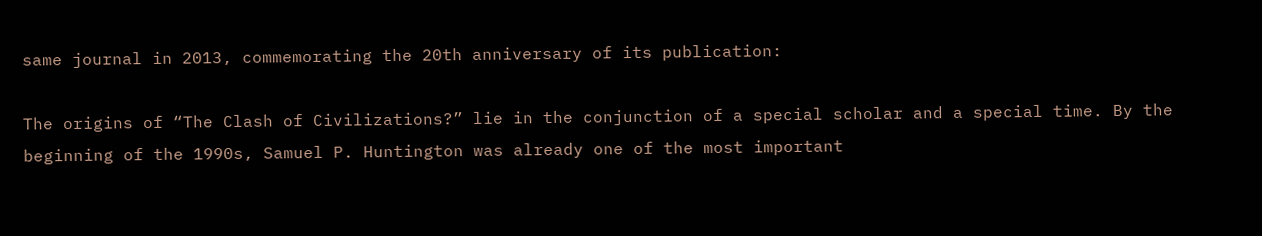same journal in 2013, commemorating the 20th anniversary of its publication:

The origins of “The Clash of Civilizations?” lie in the conjunction of a special scholar and a special time. By the beginning of the 1990s, Samuel P. Huntington was already one of the most important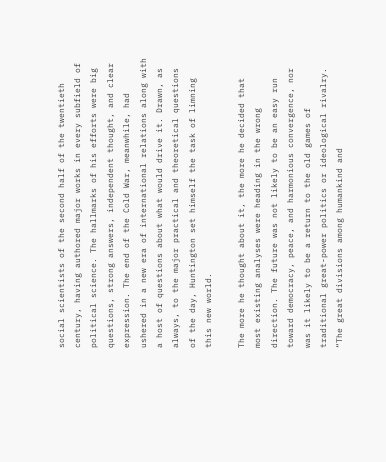social scientists of the second half of the twentieth century, having authored major works in every subfield of political science. The hallmarks of his efforts were big questions, strong answers, independent thought, and clear expression. The end of the Cold War, meanwhile, had ushered in a new era of international relations along with a host of questions about what would drive it. Drawn, as always, to the major practical and theoretical questions of the day, Huntington set himself the task of limning this new world.

The more he thought about it, the more he decided that most existing analyses were heading in the wrong direction. The future was not likely to be an easy run toward democracy, peace, and harmonious convergence, nor was it likely to be a return to the old games of traditional great-power politics or ideological rivalry. “The great divisions among humankind and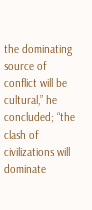the dominating source of conflict will be cultural,” he concluded; “the clash of civilizations will dominate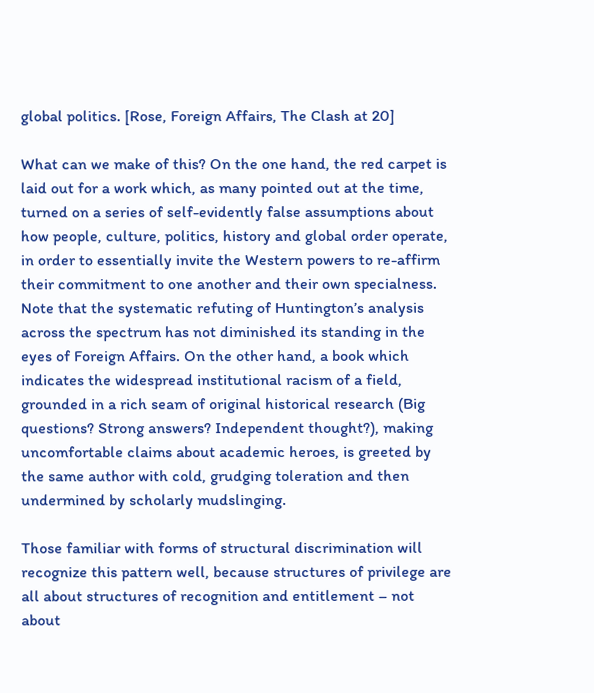global politics. [Rose, Foreign Affairs, The Clash at 20]

What can we make of this? On the one hand, the red carpet is laid out for a work which, as many pointed out at the time, turned on a series of self-evidently false assumptions about how people, culture, politics, history and global order operate, in order to essentially invite the Western powers to re-affirm their commitment to one another and their own specialness. Note that the systematic refuting of Huntington’s analysis across the spectrum has not diminished its standing in the eyes of Foreign Affairs. On the other hand, a book which indicates the widespread institutional racism of a field, grounded in a rich seam of original historical research (Big questions? Strong answers? Independent thought?), making uncomfortable claims about academic heroes, is greeted by the same author with cold, grudging toleration and then undermined by scholarly mudslinging.

Those familiar with forms of structural discrimination will recognize this pattern well, because structures of privilege are all about structures of recognition and entitlement – not about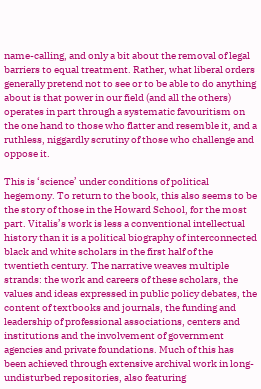name-calling, and only a bit about the removal of legal barriers to equal treatment. Rather, what liberal orders generally pretend not to see or to be able to do anything about is that power in our field (and all the others) operates in part through a systematic favouritism on the one hand to those who flatter and resemble it, and a ruthless, niggardly scrutiny of those who challenge and oppose it.

This is ‘science’ under conditions of political hegemony. To return to the book, this also seems to be the story of those in the Howard School, for the most part. Vitalis’s work is less a conventional intellectual history than it is a political biography of interconnected black and white scholars in the first half of the twentieth century. The narrative weaves multiple strands: the work and careers of these scholars, the values and ideas expressed in public policy debates, the content of textbooks and journals, the funding and leadership of professional associations, centers and institutions and the involvement of government agencies and private foundations. Much of this has been achieved through extensive archival work in long-undisturbed repositories, also featuring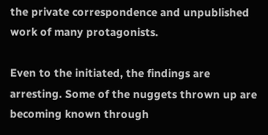the private correspondence and unpublished work of many protagonists.

Even to the initiated, the findings are arresting. Some of the nuggets thrown up are becoming known through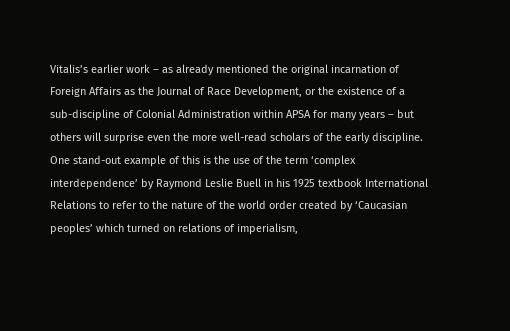Vitalis’s earlier work – as already mentioned the original incarnation of Foreign Affairs as the Journal of Race Development, or the existence of a sub-discipline of Colonial Administration within APSA for many years – but others will surprise even the more well-read scholars of the early discipline. One stand-out example of this is the use of the term ‘complex interdependence’ by Raymond Leslie Buell in his 1925 textbook International Relations to refer to the nature of the world order created by ‘Caucasian peoples’ which turned on relations of imperialism,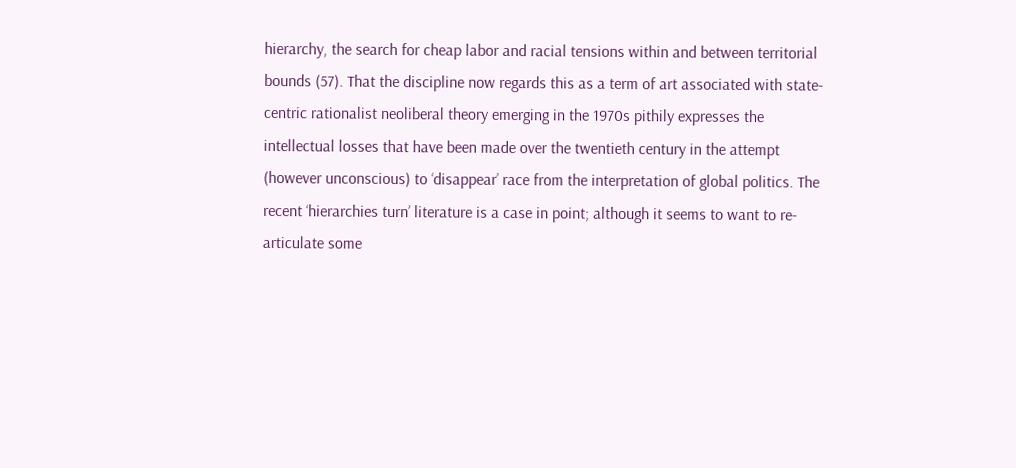hierarchy, the search for cheap labor and racial tensions within and between territorial bounds (57). That the discipline now regards this as a term of art associated with state-centric rationalist neoliberal theory emerging in the 1970s pithily expresses the intellectual losses that have been made over the twentieth century in the attempt (however unconscious) to ‘disappear’ race from the interpretation of global politics. The recent ‘hierarchies turn’ literature is a case in point; although it seems to want to re-articulate some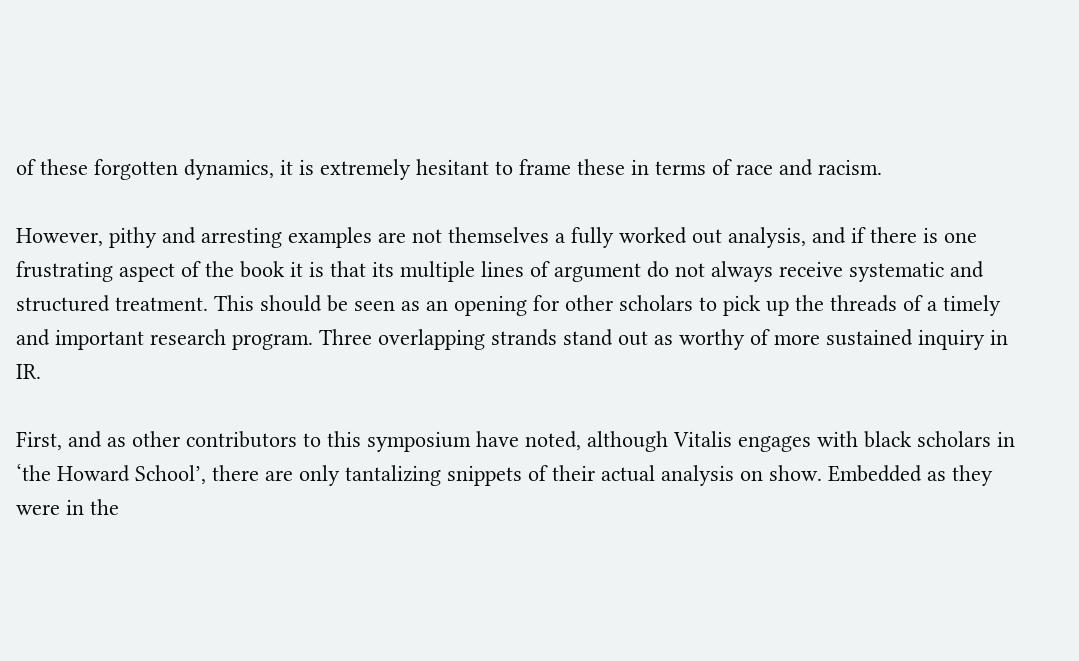of these forgotten dynamics, it is extremely hesitant to frame these in terms of race and racism.

However, pithy and arresting examples are not themselves a fully worked out analysis, and if there is one frustrating aspect of the book it is that its multiple lines of argument do not always receive systematic and structured treatment. This should be seen as an opening for other scholars to pick up the threads of a timely and important research program. Three overlapping strands stand out as worthy of more sustained inquiry in IR.

First, and as other contributors to this symposium have noted, although Vitalis engages with black scholars in ‘the Howard School’, there are only tantalizing snippets of their actual analysis on show. Embedded as they were in the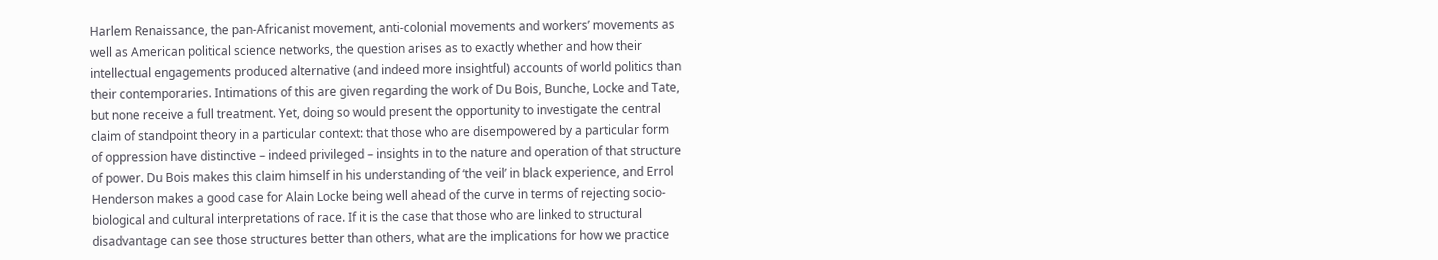Harlem Renaissance, the pan-Africanist movement, anti-colonial movements and workers’ movements as well as American political science networks, the question arises as to exactly whether and how their intellectual engagements produced alternative (and indeed more insightful) accounts of world politics than their contemporaries. Intimations of this are given regarding the work of Du Bois, Bunche, Locke and Tate, but none receive a full treatment. Yet, doing so would present the opportunity to investigate the central claim of standpoint theory in a particular context: that those who are disempowered by a particular form of oppression have distinctive – indeed privileged – insights in to the nature and operation of that structure of power. Du Bois makes this claim himself in his understanding of ‘the veil’ in black experience, and Errol Henderson makes a good case for Alain Locke being well ahead of the curve in terms of rejecting socio-biological and cultural interpretations of race. If it is the case that those who are linked to structural disadvantage can see those structures better than others, what are the implications for how we practice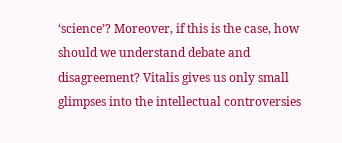‘science’? Moreover, if this is the case, how should we understand debate and disagreement? Vitalis gives us only small glimpses into the intellectual controversies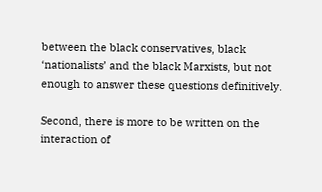between the black conservatives, black ‘nationalists’ and the black Marxists, but not enough to answer these questions definitively.

Second, there is more to be written on the interaction of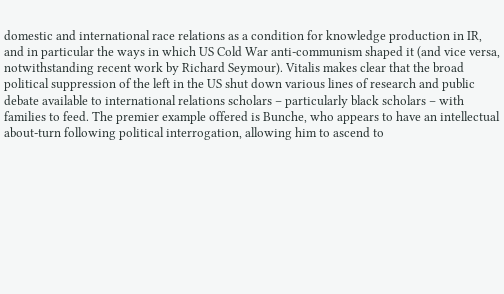domestic and international race relations as a condition for knowledge production in IR, and in particular the ways in which US Cold War anti-communism shaped it (and vice versa, notwithstanding recent work by Richard Seymour). Vitalis makes clear that the broad political suppression of the left in the US shut down various lines of research and public debate available to international relations scholars – particularly black scholars – with families to feed. The premier example offered is Bunche, who appears to have an intellectual about-turn following political interrogation, allowing him to ascend to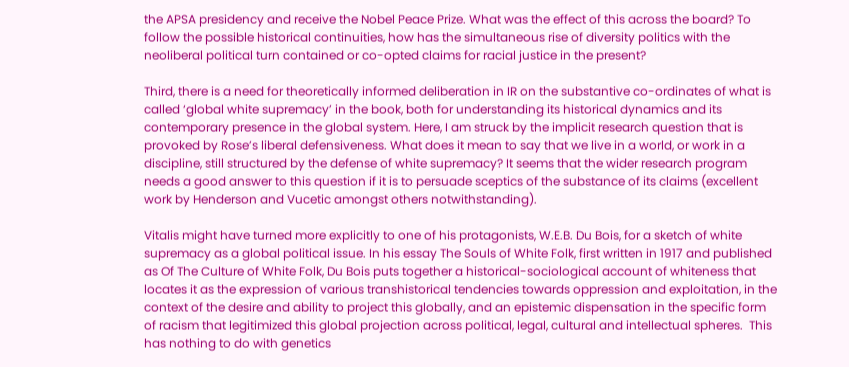the APSA presidency and receive the Nobel Peace Prize. What was the effect of this across the board? To follow the possible historical continuities, how has the simultaneous rise of diversity politics with the neoliberal political turn contained or co-opted claims for racial justice in the present?

Third, there is a need for theoretically informed deliberation in IR on the substantive co-ordinates of what is called ‘global white supremacy’ in the book, both for understanding its historical dynamics and its contemporary presence in the global system. Here, I am struck by the implicit research question that is provoked by Rose’s liberal defensiveness. What does it mean to say that we live in a world, or work in a discipline, still structured by the defense of white supremacy? It seems that the wider research program needs a good answer to this question if it is to persuade sceptics of the substance of its claims (excellent work by Henderson and Vucetic amongst others notwithstanding).

Vitalis might have turned more explicitly to one of his protagonists, W.E.B. Du Bois, for a sketch of white supremacy as a global political issue. In his essay The Souls of White Folk, first written in 1917 and published as Of The Culture of White Folk, Du Bois puts together a historical-sociological account of whiteness that locates it as the expression of various transhistorical tendencies towards oppression and exploitation, in the context of the desire and ability to project this globally, and an epistemic dispensation in the specific form of racism that legitimized this global projection across political, legal, cultural and intellectual spheres.  This has nothing to do with genetics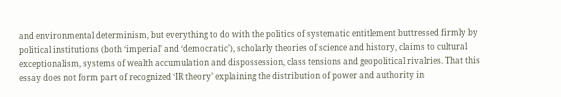and environmental determinism, but everything to do with the politics of systematic entitlement buttressed firmly by political institutions (both ‘imperial’ and ‘democratic’), scholarly theories of science and history, claims to cultural exceptionalism, systems of wealth accumulation and dispossession, class tensions and geopolitical rivalries. That this essay does not form part of recognized ‘IR theory’ explaining the distribution of power and authority in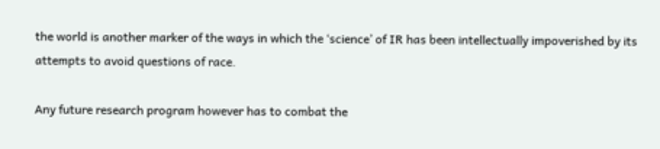the world is another marker of the ways in which the ‘science’ of IR has been intellectually impoverished by its attempts to avoid questions of race.

Any future research program however has to combat the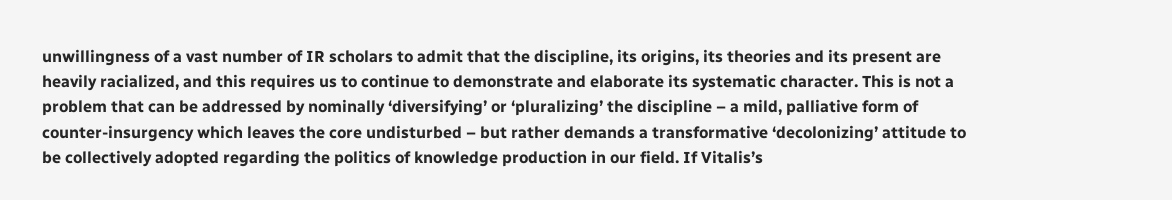unwillingness of a vast number of IR scholars to admit that the discipline, its origins, its theories and its present are heavily racialized, and this requires us to continue to demonstrate and elaborate its systematic character. This is not a problem that can be addressed by nominally ‘diversifying’ or ‘pluralizing’ the discipline – a mild, palliative form of counter-insurgency which leaves the core undisturbed – but rather demands a transformative ‘decolonizing’ attitude to be collectively adopted regarding the politics of knowledge production in our field. If Vitalis’s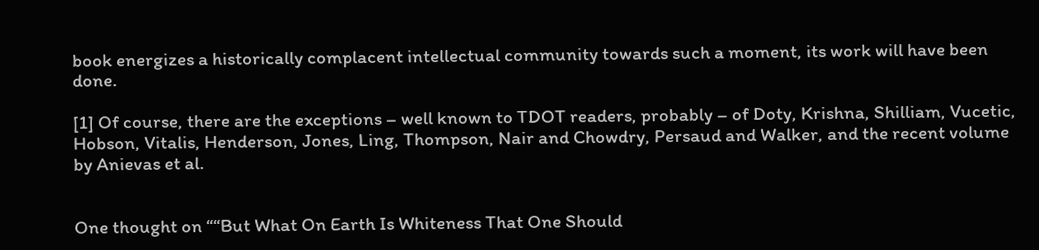book energizes a historically complacent intellectual community towards such a moment, its work will have been done.

[1] Of course, there are the exceptions – well known to TDOT readers, probably – of Doty, Krishna, Shilliam, Vucetic, Hobson, Vitalis, Henderson, Jones, Ling, Thompson, Nair and Chowdry, Persaud and Walker, and the recent volume by Anievas et al.


One thought on ““But What On Earth Is Whiteness That One Should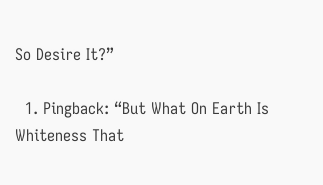So Desire It?”

  1. Pingback: “But What On Earth Is Whiteness That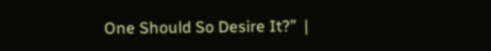One Should So Desire It?”  |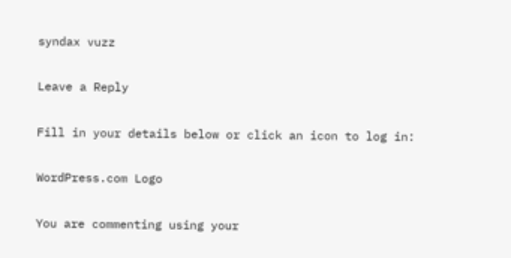syndax vuzz

Leave a Reply

Fill in your details below or click an icon to log in:

WordPress.com Logo

You are commenting using your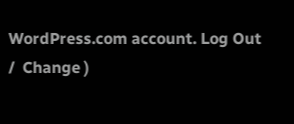WordPress.com account. Log Out /  Change )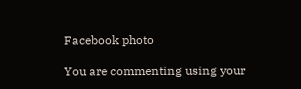Facebook photo

You are commenting using your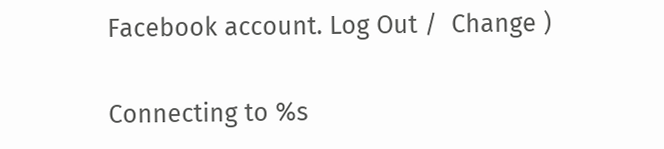Facebook account. Log Out /  Change )

Connecting to %s